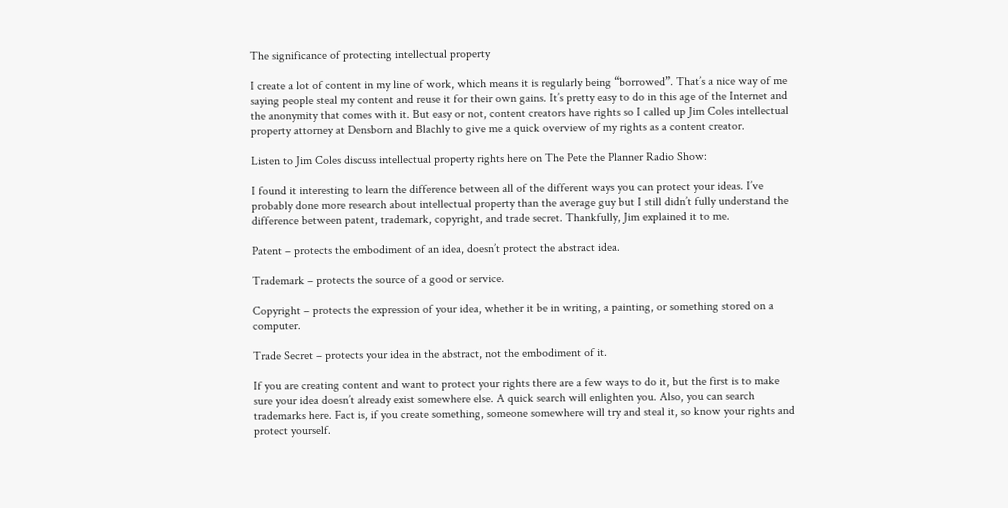The significance of protecting intellectual property

I create a lot of content in my line of work, which means it is regularly being “borrowed”. That’s a nice way of me saying people steal my content and reuse it for their own gains. It’s pretty easy to do in this age of the Internet and the anonymity that comes with it. But easy or not, content creators have rights so I called up Jim Coles intellectual property attorney at Densborn and Blachly to give me a quick overview of my rights as a content creator.

Listen to Jim Coles discuss intellectual property rights here on The Pete the Planner Radio Show:

I found it interesting to learn the difference between all of the different ways you can protect your ideas. I’ve probably done more research about intellectual property than the average guy but I still didn’t fully understand the difference between patent, trademark, copyright, and trade secret. Thankfully, Jim explained it to me.

Patent – protects the embodiment of an idea, doesn’t protect the abstract idea.

Trademark – protects the source of a good or service.

Copyright – protects the expression of your idea, whether it be in writing, a painting, or something stored on a computer.

Trade Secret – protects your idea in the abstract, not the embodiment of it.

If you are creating content and want to protect your rights there are a few ways to do it, but the first is to make sure your idea doesn’t already exist somewhere else. A quick search will enlighten you. Also, you can search trademarks here. Fact is, if you create something, someone somewhere will try and steal it, so know your rights and protect yourself.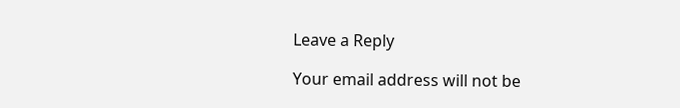Leave a Reply

Your email address will not be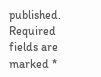published. Required fields are marked *